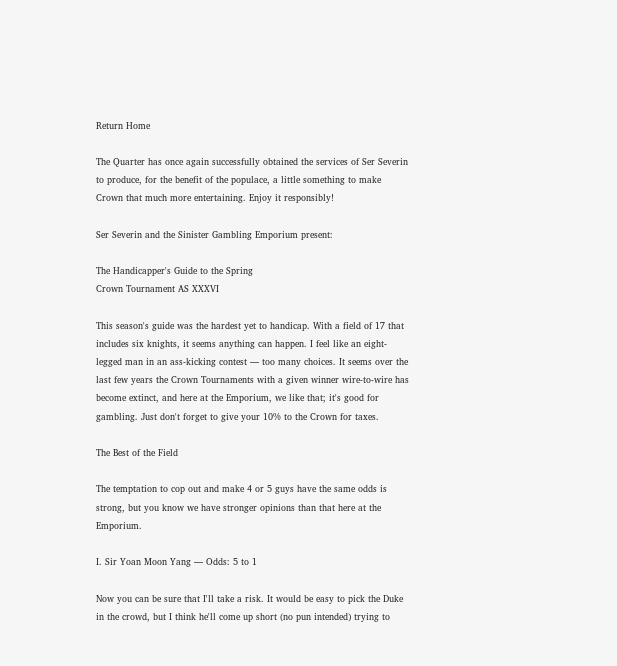Return Home

The Quarter has once again successfully obtained the services of Ser Severin to produce, for the benefit of the populace, a little something to make Crown that much more entertaining. Enjoy it responsibly!

Ser Severin and the Sinister Gambling Emporium present:

The Handicapper's Guide to the Spring
Crown Tournament AS XXXVI

This season's guide was the hardest yet to handicap. With a field of 17 that includes six knights, it seems anything can happen. I feel like an eight-legged man in an ass-kicking contest — too many choices. It seems over the last few years the Crown Tournaments with a given winner wire-to-wire has become extinct, and here at the Emporium, we like that; it's good for gambling. Just don't forget to give your 10% to the Crown for taxes.

The Best of the Field

The temptation to cop out and make 4 or 5 guys have the same odds is strong, but you know we have stronger opinions than that here at the Emporium.

I. Sir Yoan Moon Yang — Odds: 5 to 1

Now you can be sure that I'll take a risk. It would be easy to pick the Duke in the crowd, but I think he'll come up short (no pun intended) trying to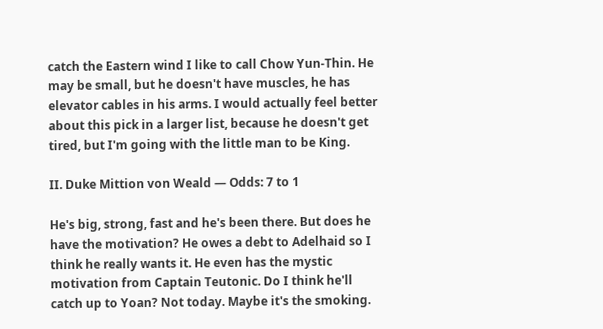catch the Eastern wind I like to call Chow Yun-Thin. He may be small, but he doesn't have muscles, he has elevator cables in his arms. I would actually feel better about this pick in a larger list, because he doesn't get tired, but I'm going with the little man to be King.

II. Duke Mittion von Weald — Odds: 7 to 1

He's big, strong, fast and he's been there. But does he have the motivation? He owes a debt to Adelhaid so I think he really wants it. He even has the mystic motivation from Captain Teutonic. Do I think he'll catch up to Yoan? Not today. Maybe it's the smoking.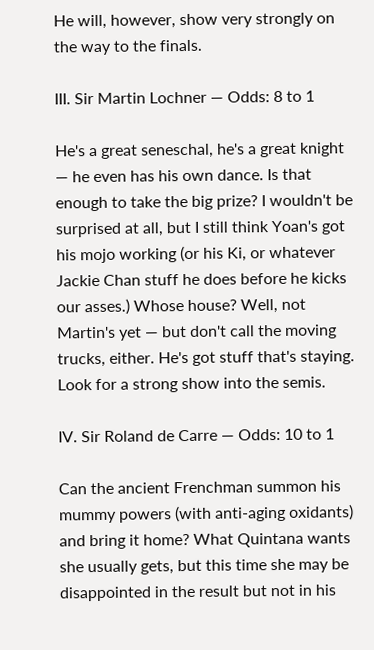He will, however, show very strongly on the way to the finals.

III. Sir Martin Lochner — Odds: 8 to 1

He's a great seneschal, he's a great knight — he even has his own dance. Is that enough to take the big prize? I wouldn't be surprised at all, but I still think Yoan's got his mojo working (or his Ki, or whatever Jackie Chan stuff he does before he kicks our asses.) Whose house? Well, not Martin's yet — but don't call the moving trucks, either. He's got stuff that's staying. Look for a strong show into the semis.

IV. Sir Roland de Carre — Odds: 10 to 1

Can the ancient Frenchman summon his mummy powers (with anti-aging oxidants) and bring it home? What Quintana wants she usually gets, but this time she may be disappointed in the result but not in his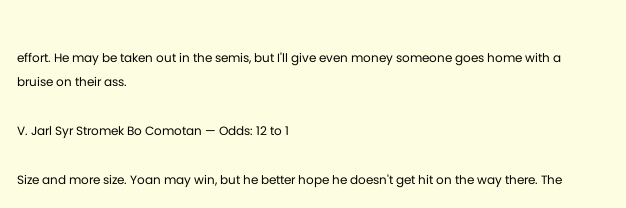effort. He may be taken out in the semis, but I'll give even money someone goes home with a bruise on their ass.

V. Jarl Syr Stromek Bo Comotan — Odds: 12 to 1

Size and more size. Yoan may win, but he better hope he doesn't get hit on the way there. The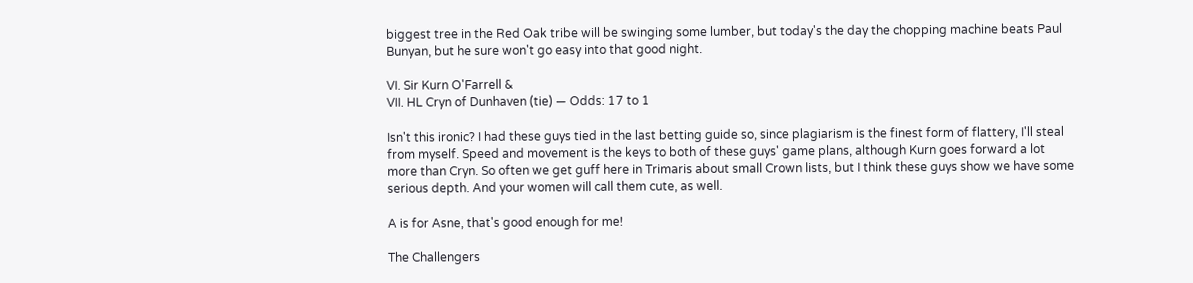biggest tree in the Red Oak tribe will be swinging some lumber, but today's the day the chopping machine beats Paul Bunyan, but he sure won't go easy into that good night.

VI. Sir Kurn O'Farrell &
VII. HL Cryn of Dunhaven (tie) — Odds: 17 to 1

Isn't this ironic? I had these guys tied in the last betting guide so, since plagiarism is the finest form of flattery, I'll steal from myself. Speed and movement is the keys to both of these guys' game plans, although Kurn goes forward a lot more than Cryn. So often we get guff here in Trimaris about small Crown lists, but I think these guys show we have some serious depth. And your women will call them cute, as well.

A is for Asne, that's good enough for me!

The Challengers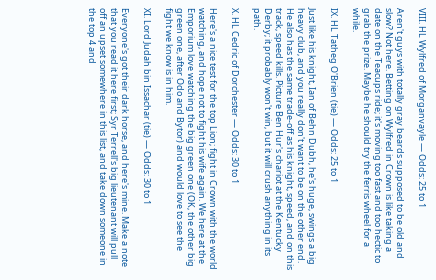VIII. HL Wylfred of Morganvayle — Odds: 25 to 1

Aren't guys with totally gray beards supposed to be old and slow? Not here. Betting on Wylfred in Crown is like taking a date on the Teacups ride; it's moving too fast and too hectic to grab the prize. Maybe he should try the ferris wheel for a while.

IX. HL Tatheg O'Brien (tie) — Odds: 25 to 1

Just like his knight, Ian of Behn Dubh, he's huge, swings a big heavy club, and you really don't want to be on the other end. He also has the same trade-off as his knight, speed, and on this track, speed kills. Picture Ben Hur's chariot at the Kentucky Derby; it probably won't win, but it will crush anything in its path.

X. HL Cedric of Dorchester — Odds: 30 to 1

Here's a nice test for the top Lion; fight in Crown with the world watching, and hope not to fight his wife again. We here at the Emporium love watching the big green one (OK, the other big green one, after Odo and Bytor) and would love to see the fight we know is in him.

XI. Lord Judah bin Issachar (tie) — Odds: 30 to 1

Everyone's got their dark horse, and here's mine. Make a note that you read it here first; Syr Terrell's big lieutenant will pull off an upset somewhere in this list, and take down someone in the top 4 and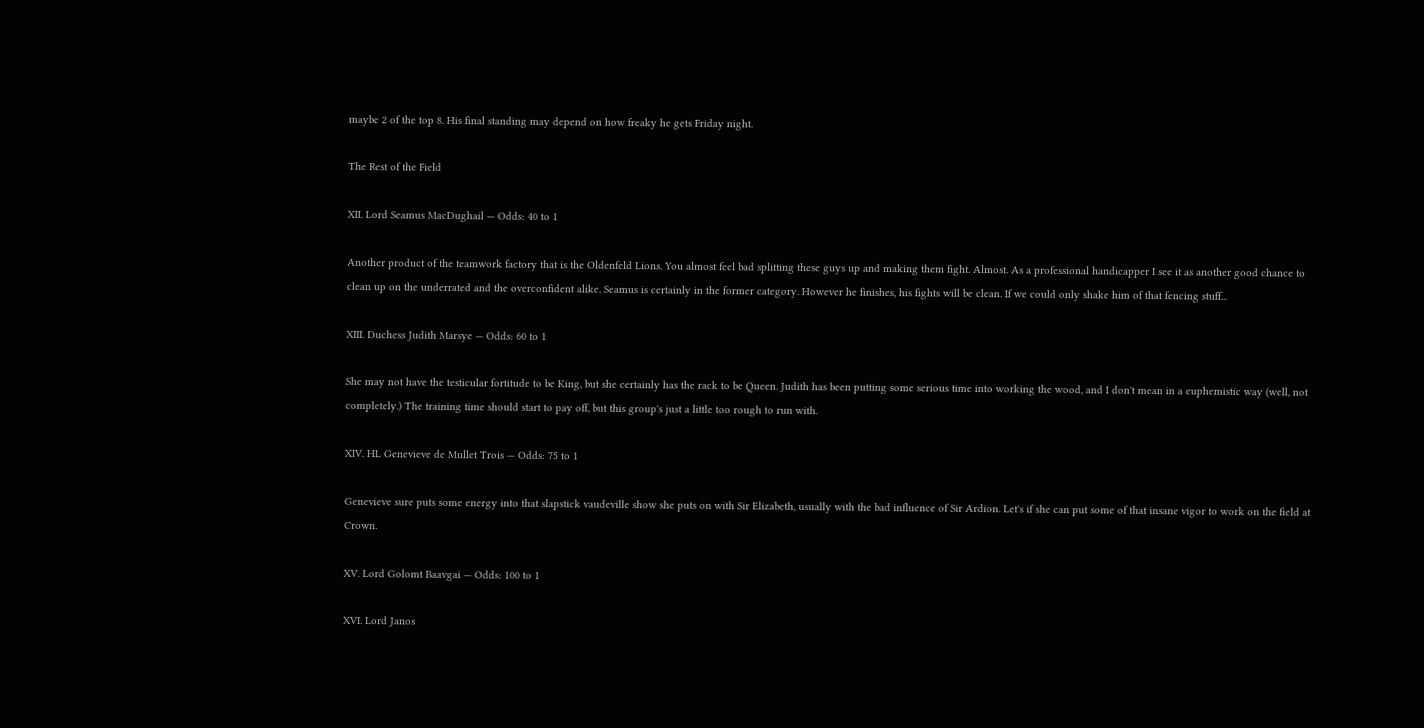maybe 2 of the top 8. His final standing may depend on how freaky he gets Friday night.

The Rest of the Field

XII. Lord Seamus MacDughail — Odds: 40 to 1

Another product of the teamwork factory that is the Oldenfeld Lions. You almost feel bad splitting these guys up and making them fight. Almost. As a professional handicapper I see it as another good chance to clean up on the underrated and the overconfident alike. Seamus is certainly in the former category. However he finishes, his fights will be clean. If we could only shake him of that fencing stuff...

XIII. Duchess Judith Marsye — Odds: 60 to 1

She may not have the testicular fortitude to be King, but she certainly has the rack to be Queen. Judith has been putting some serious time into working the wood, and I don't mean in a euphemistic way (well, not completely.) The training time should start to pay off, but this group's just a little too rough to run with.

XIV. HL Genevieve de Mullet Trois — Odds: 75 to 1

Genevieve sure puts some energy into that slapstick vaudeville show she puts on with Sir Elizabeth, usually with the bad influence of Sir Ardion. Let's if she can put some of that insane vigor to work on the field at Crown.

XV. Lord Golomt Baavgai — Odds: 100 to 1

XVI. Lord Janos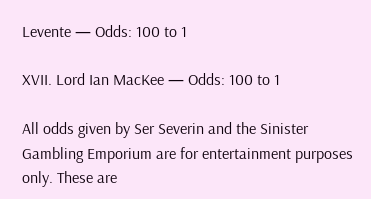Levente — Odds: 100 to 1

XVII. Lord Ian MacKee — Odds: 100 to 1

All odds given by Ser Severin and the Sinister Gambling Emporium are for entertainment purposes only. These are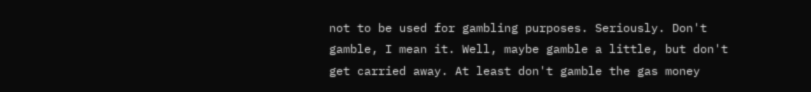not to be used for gambling purposes. Seriously. Don't gamble, I mean it. Well, maybe gamble a little, but don't get carried away. At least don't gamble the gas money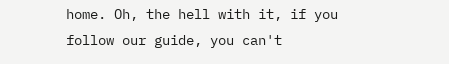home. Oh, the hell with it, if you follow our guide, you can't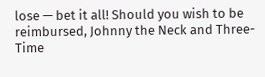lose — bet it all! Should you wish to be reimbursed, Johnny the Neck and Three-Time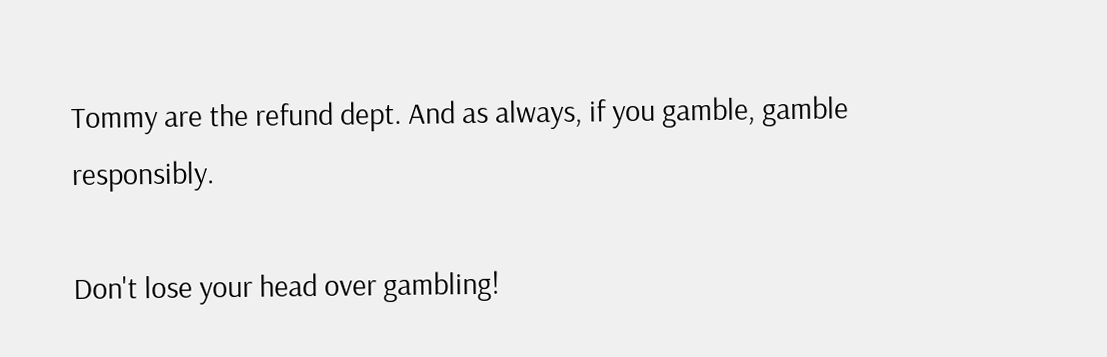Tommy are the refund dept. And as always, if you gamble, gamble responsibly.

Don't lose your head over gambling!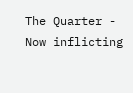The Quarter - Now inflicting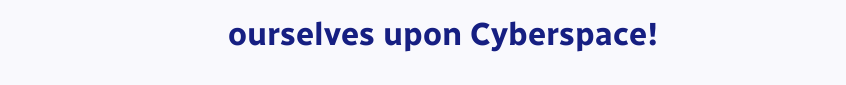ourselves upon Cyberspace!